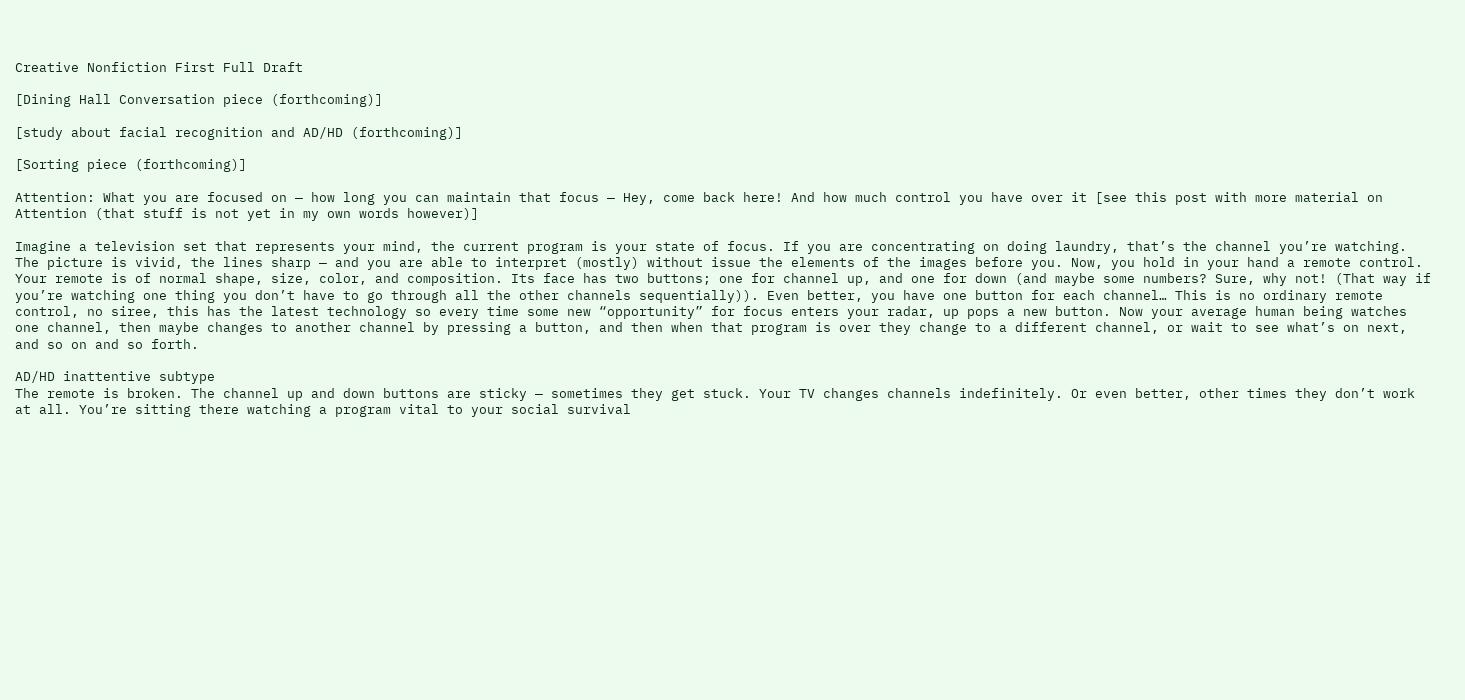Creative Nonfiction First Full Draft

[Dining Hall Conversation piece (forthcoming)]

[study about facial recognition and AD/HD (forthcoming)]

[Sorting piece (forthcoming)]

Attention: What you are focused on — how long you can maintain that focus — Hey, come back here! And how much control you have over it [see this post with more material on Attention (that stuff is not yet in my own words however)]

Imagine a television set that represents your mind, the current program is your state of focus. If you are concentrating on doing laundry, that’s the channel you’re watching. The picture is vivid, the lines sharp — and you are able to interpret (mostly) without issue the elements of the images before you. Now, you hold in your hand a remote control. Your remote is of normal shape, size, color, and composition. Its face has two buttons; one for channel up, and one for down (and maybe some numbers? Sure, why not! (That way if you’re watching one thing you don’t have to go through all the other channels sequentially)). Even better, you have one button for each channel… This is no ordinary remote control, no siree, this has the latest technology so every time some new “opportunity” for focus enters your radar, up pops a new button. Now your average human being watches one channel, then maybe changes to another channel by pressing a button, and then when that program is over they change to a different channel, or wait to see what’s on next, and so on and so forth.

AD/HD inattentive subtype
The remote is broken. The channel up and down buttons are sticky — sometimes they get stuck. Your TV changes channels indefinitely. Or even better, other times they don’t work at all. You’re sitting there watching a program vital to your social survival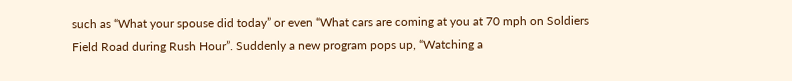such as “What your spouse did today” or even “What cars are coming at you at 70 mph on Soldiers Field Road during Rush Hour”. Suddenly a new program pops up, “Watching a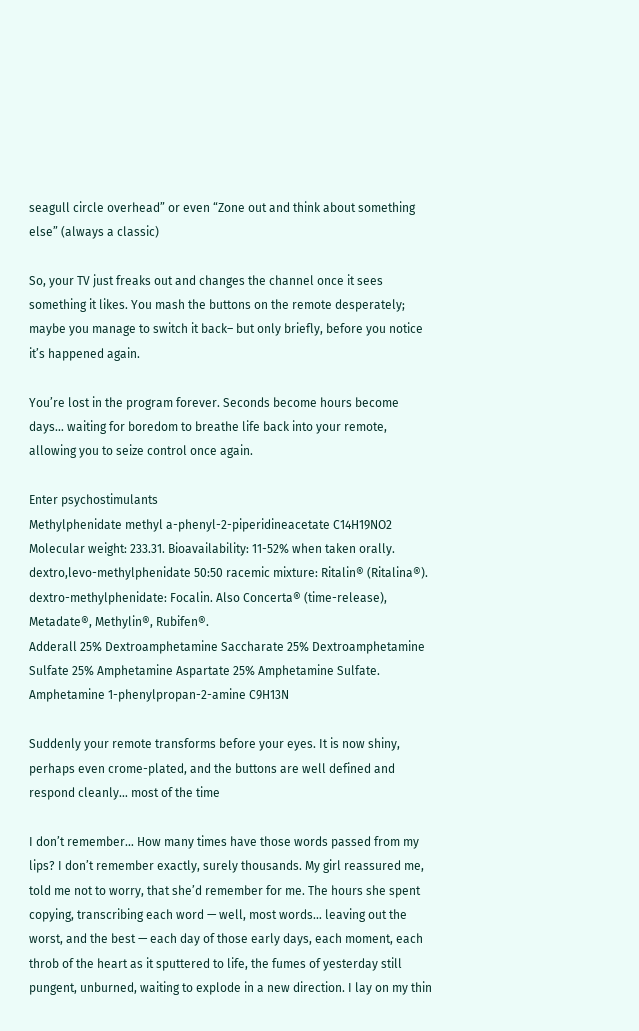seagull circle overhead” or even “Zone out and think about something else” (always a classic)

So, your TV just freaks out and changes the channel once it sees something it likes. You mash the buttons on the remote desperately; maybe you manage to switch it back– but only briefly, before you notice it’s happened again.

You’re lost in the program forever. Seconds become hours become days… waiting for boredom to breathe life back into your remote, allowing you to seize control once again.

Enter psychostimulants
Methylphenidate methyl a-phenyl-2-piperidineacetate C14H19NO2 Molecular weight: 233.31. Bioavailability: 11-52% when taken orally. dextro,levo-methylphenidate 50:50 racemic mixture: Ritalin® (Ritalina®). dextro-methylphenidate: Focalin. Also Concerta® (time-release), Metadate®, Methylin®, Rubifen®.
Adderall 25% Dextroamphetamine Saccharate 25% Dextroamphetamine Sulfate 25% Amphetamine Aspartate 25% Amphetamine Sulfate. Amphetamine 1-phenylpropan-2-amine C9H13N

Suddenly your remote transforms before your eyes. It is now shiny, perhaps even crome-plated, and the buttons are well defined and respond cleanly… most of the time

I don’t remember… How many times have those words passed from my lips? I don’t remember exactly, surely thousands. My girl reassured me, told me not to worry, that she’d remember for me. The hours she spent copying, transcribing each word — well, most words… leaving out the worst, and the best — each day of those early days, each moment, each throb of the heart as it sputtered to life, the fumes of yesterday still pungent, unburned, waiting to explode in a new direction. I lay on my thin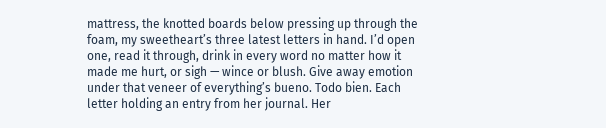mattress, the knotted boards below pressing up through the foam, my sweetheart’s three latest letters in hand. I’d open one, read it through, drink in every word no matter how it made me hurt, or sigh — wince or blush. Give away emotion under that veneer of everything’s bueno. Todo bien. Each letter holding an entry from her journal. Her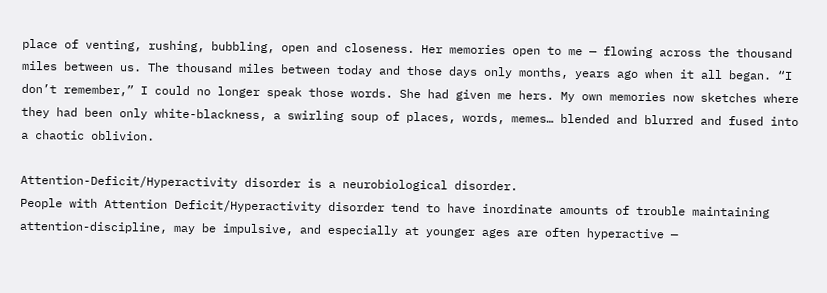place of venting, rushing, bubbling, open and closeness. Her memories open to me — flowing across the thousand miles between us. The thousand miles between today and those days only months, years ago when it all began. “I don’t remember,” I could no longer speak those words. She had given me hers. My own memories now sketches where they had been only white-blackness, a swirling soup of places, words, memes… blended and blurred and fused into a chaotic oblivion.

Attention-Deficit/Hyperactivity disorder is a neurobiological disorder.
People with Attention Deficit/Hyperactivity disorder tend to have inordinate amounts of trouble maintaining attention-discipline, may be impulsive, and especially at younger ages are often hyperactive —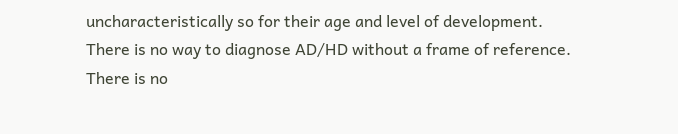uncharacteristically so for their age and level of development.
There is no way to diagnose AD/HD without a frame of reference.
There is no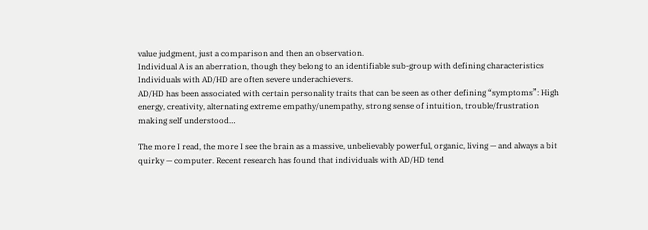value judgment, just a comparison and then an observation.
Individual A is an aberration, though they belong to an identifiable sub-group with defining characteristics
Individuals with AD/HD are often severe underachievers.
AD/HD has been associated with certain personality traits that can be seen as other defining “symptoms”: High energy, creativity, alternating extreme empathy/unempathy, strong sense of intuition, trouble/frustration making self understood…

The more I read, the more I see the brain as a massive, unbelievably powerful, organic, living — and always a bit quirky — computer. Recent research has found that individuals with AD/HD tend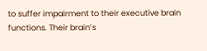to suffer impairment to their executive brain functions. Their brain’s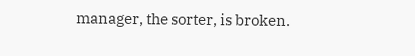manager, the sorter, is broken.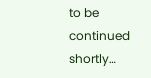to be continued shortly…